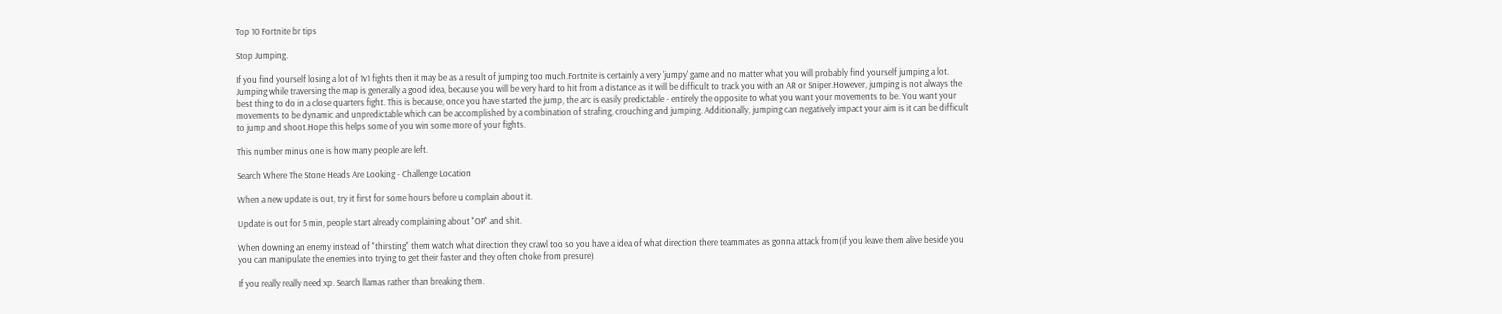Top 10 Fortnite br tips

Stop Jumping.

If you find yourself losing a lot of 1v1 fights then it may be as a result of jumping too much.Fortnite is certainly a very 'jumpy' game and no matter what you will probably find yourself jumping a lot. Jumping while traversing the map is generally a good idea, because you will be very hard to hit from a distance as it will be difficult to track you with an AR or Sniper.However, jumping is not always the best thing to do in a close quarters fight. This is because, once you have started the jump, the arc is easily predictable - entirely the opposite to what you want your movements to be. You want your movements to be dynamic and unpredictable which can be accomplished by a combination of strafing, crouching and jumping. Additionally, jumping can negatively impact your aim is it can be difficult to jump and shoot.Hope this helps some of you win some more of your fights.

This number minus one is how many people are left.

Search Where The Stone Heads Are Looking - Challenge Location

When a new update is out, try it first for some hours before u complain about it.

Update is out for 5 min, people start already complaining about "OP" and shit.

When downing an enemy instead of "thirsting" them watch what direction they crawl too so you have a idea of what direction there teammates as gonna attack from(if you leave them alive beside you you can manipulate the enemies into trying to get their faster and they often choke from presure)

If you really really need xp. Search llamas rather than breaking them.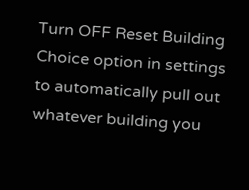Turn OFF Reset Building Choice option in settings to automatically pull out whatever building you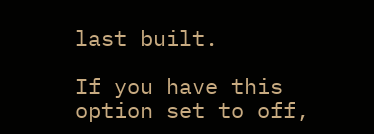last built.

If you have this option set to off,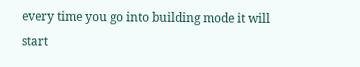every time you go into building mode it will start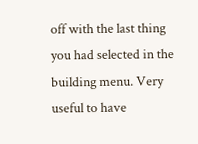off with the last thing you had selected in the building menu. Very useful to have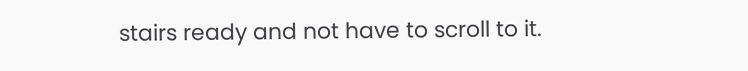stairs ready and not have to scroll to it.